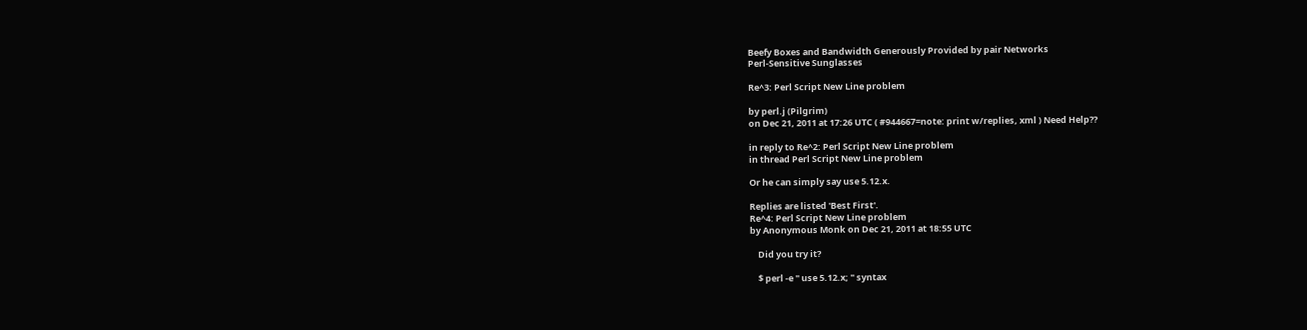Beefy Boxes and Bandwidth Generously Provided by pair Networks
Perl-Sensitive Sunglasses

Re^3: Perl Script New Line problem

by perl.j (Pilgrim)
on Dec 21, 2011 at 17:26 UTC ( #944667=note: print w/replies, xml ) Need Help??

in reply to Re^2: Perl Script New Line problem
in thread Perl Script New Line problem

Or he can simply say use 5.12.x.

Replies are listed 'Best First'.
Re^4: Perl Script New Line problem
by Anonymous Monk on Dec 21, 2011 at 18:55 UTC

    Did you try it?

    $ perl -e " use 5.12.x; " syntax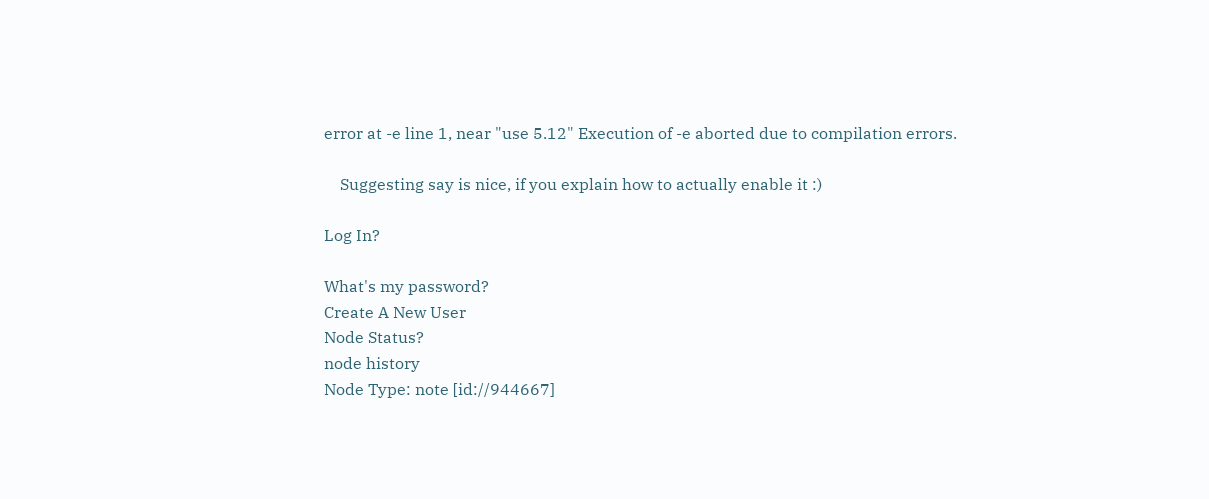error at -e line 1, near "use 5.12" Execution of -e aborted due to compilation errors.

    Suggesting say is nice, if you explain how to actually enable it :)

Log In?

What's my password?
Create A New User
Node Status?
node history
Node Type: note [id://944667]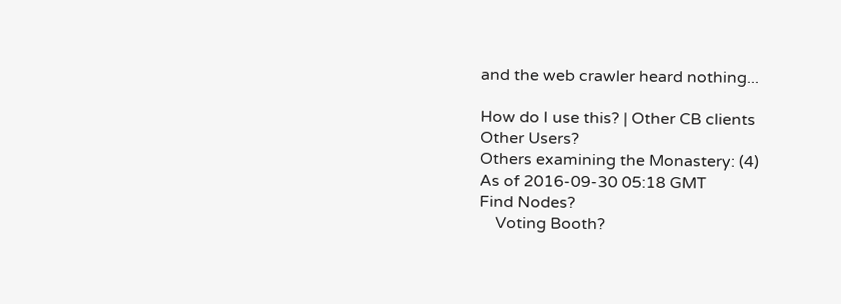and the web crawler heard nothing...

How do I use this? | Other CB clients
Other Users?
Others examining the Monastery: (4)
As of 2016-09-30 05:18 GMT
Find Nodes?
    Voting Booth?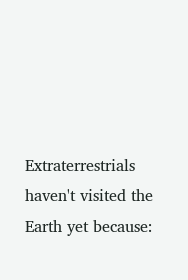Extraterrestrials haven't visited the Earth yet because: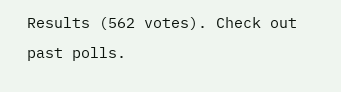Results (562 votes). Check out past polls.